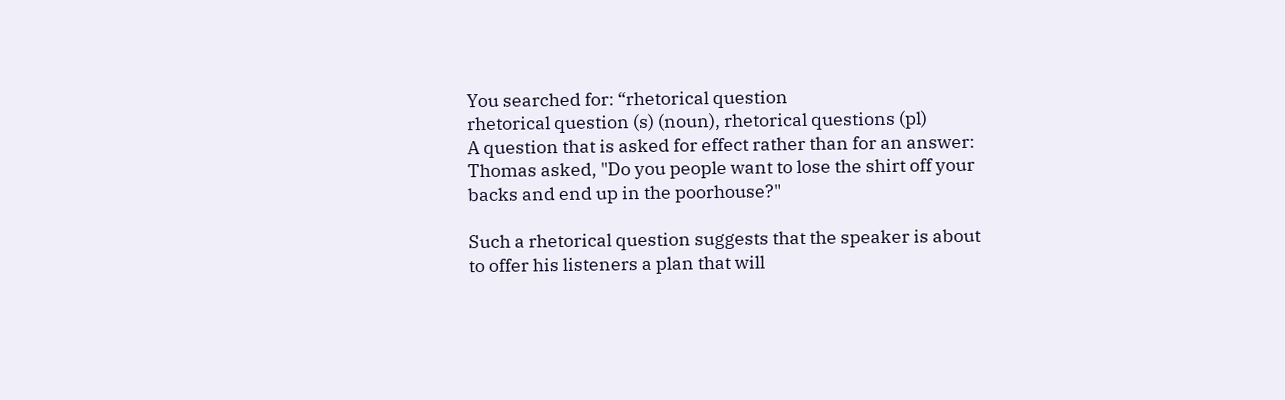You searched for: “rhetorical question
rhetorical question (s) (noun), rhetorical questions (pl)
A question that is asked for effect rather than for an answer: Thomas asked, "Do you people want to lose the shirt off your backs and end up in the poorhouse?"

Such a rhetorical question suggests that the speaker is about to offer his listeners a plan that will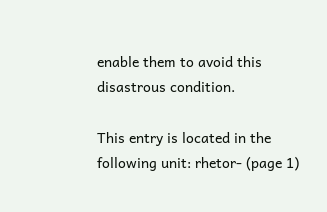enable them to avoid this disastrous condition.

This entry is located in the following unit: rhetor- (page 1)